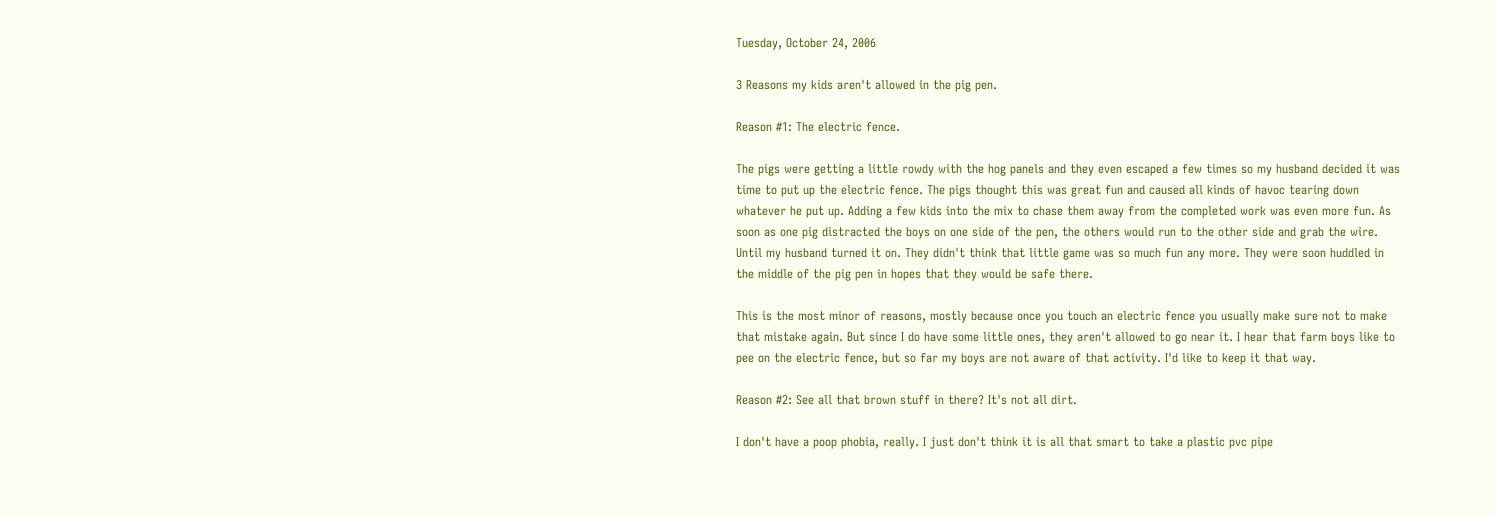Tuesday, October 24, 2006

3 Reasons my kids aren't allowed in the pig pen.

Reason #1: The electric fence.

The pigs were getting a little rowdy with the hog panels and they even escaped a few times so my husband decided it was time to put up the electric fence. The pigs thought this was great fun and caused all kinds of havoc tearing down whatever he put up. Adding a few kids into the mix to chase them away from the completed work was even more fun. As soon as one pig distracted the boys on one side of the pen, the others would run to the other side and grab the wire. Until my husband turned it on. They didn't think that little game was so much fun any more. They were soon huddled in the middle of the pig pen in hopes that they would be safe there.

This is the most minor of reasons, mostly because once you touch an electric fence you usually make sure not to make that mistake again. But since I do have some little ones, they aren't allowed to go near it. I hear that farm boys like to pee on the electric fence, but so far my boys are not aware of that activity. I'd like to keep it that way.

Reason #2: See all that brown stuff in there? It's not all dirt.

I don't have a poop phobia, really. I just don't think it is all that smart to take a plastic pvc pipe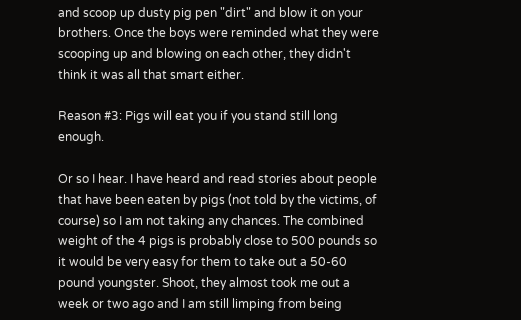and scoop up dusty pig pen "dirt" and blow it on your brothers. Once the boys were reminded what they were scooping up and blowing on each other, they didn't think it was all that smart either.

Reason #3: Pigs will eat you if you stand still long enough.

Or so I hear. I have heard and read stories about people that have been eaten by pigs (not told by the victims, of course) so I am not taking any chances. The combined weight of the 4 pigs is probably close to 500 pounds so it would be very easy for them to take out a 50-60 pound youngster. Shoot, they almost took me out a week or two ago and I am still limping from being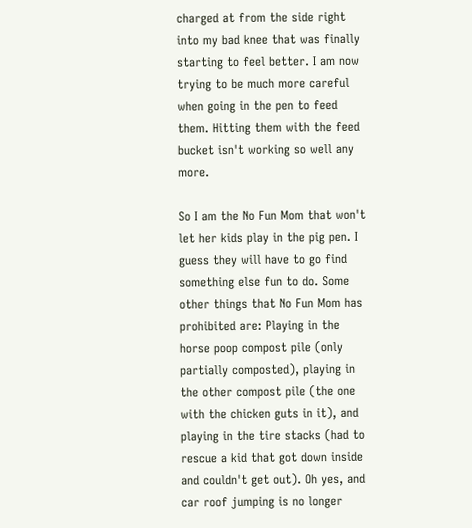charged at from the side right into my bad knee that was finally starting to feel better. I am now trying to be much more careful when going in the pen to feed them. Hitting them with the feed bucket isn't working so well any more.

So I am the No Fun Mom that won't let her kids play in the pig pen. I guess they will have to go find something else fun to do. Some other things that No Fun Mom has prohibited are: Playing in the horse poop compost pile (only partially composted), playing in the other compost pile (the one with the chicken guts in it), and playing in the tire stacks (had to rescue a kid that got down inside and couldn't get out). Oh yes, and car roof jumping is no longer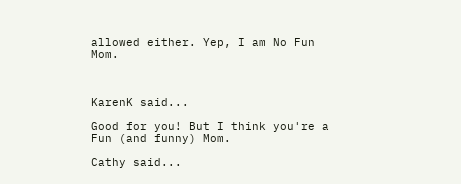allowed either. Yep, I am No Fun Mom.



KarenK said...

Good for you! But I think you're a Fun (and funny) Mom.

Cathy said...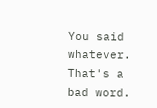You said whatever. That's a bad word.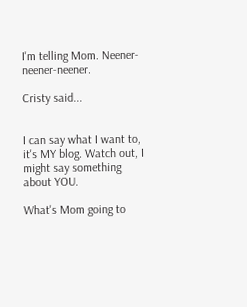I'm telling Mom. Neener-neener-neener.

Cristy said...


I can say what I want to, it's MY blog. Watch out, I might say something about YOU.

What's Mom going to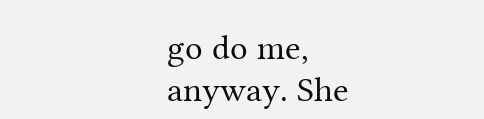go do me, anyway. She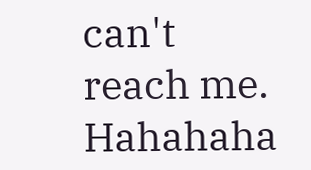can't reach me. Hahahaha